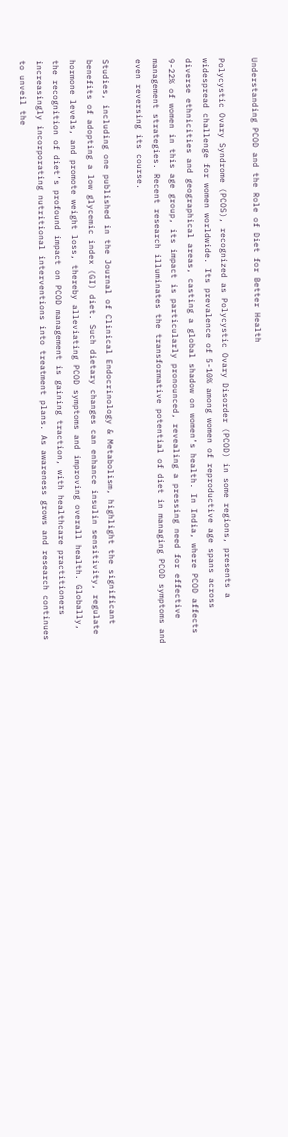Understanding PCOD and the Role of Diet for Better Health

Polycystic Ovary Syndrome (PCOS), recognized as Polycystic Ovary Disorder (PCOD) in some regions, presents a widespread challenge for women worldwide. Its prevalence of 5-10% among women of reproductive age spans across diverse ethnicities and geographical areas, casting a global shadow on women’s health. In India, where PCOD affects 9-22% of women in this age group, its impact is particularly pronounced, revealing a pressing need for effective management strategies. Recent research illuminates the transformative potential of diet in managing PCOD symptoms and even reversing its course.

Studies, including one published in the Journal of Clinical Endocrinology & Metabolism, highlight the significant benefits of adopting a low glycemic index (GI) diet. Such dietary changes can enhance insulin sensitivity, regulate hormone levels, and promote weight loss, thereby alleviating PCOD symptoms and improving overall health. Globally, the recognition of diet’s profound impact on PCOD management is gaining traction, with healthcare practitioners increasingly incorporating nutritional interventions into treatment plans. As awareness grows and research continues to unveil the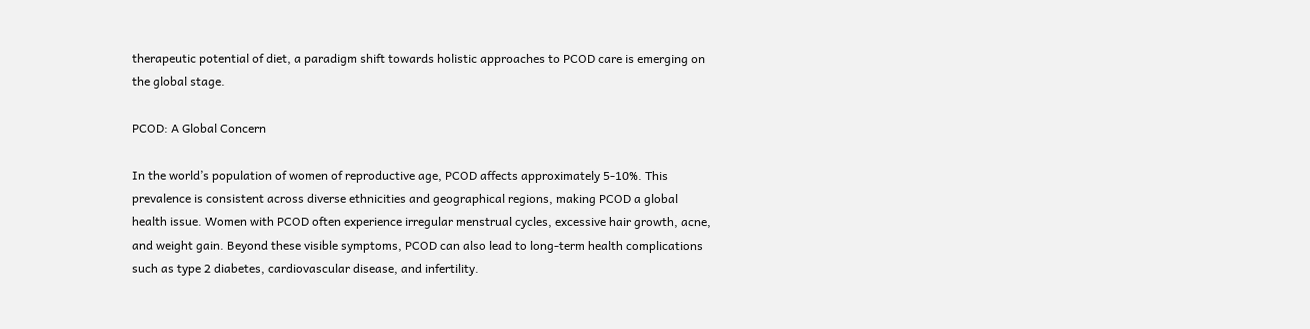therapeutic potential of diet, a paradigm shift towards holistic approaches to PCOD care is emerging on the global stage.

PCOD: A Global Concern

In the world’s population of women of reproductive age, PCOD affects approximately 5-10%. This prevalence is consistent across diverse ethnicities and geographical regions, making PCOD a global health issue. Women with PCOD often experience irregular menstrual cycles, excessive hair growth, acne, and weight gain. Beyond these visible symptoms, PCOD can also lead to long-term health complications such as type 2 diabetes, cardiovascular disease, and infertility.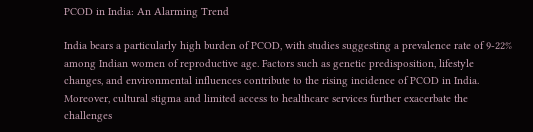PCOD in India: An Alarming Trend

India bears a particularly high burden of PCOD, with studies suggesting a prevalence rate of 9-22% among Indian women of reproductive age. Factors such as genetic predisposition, lifestyle changes, and environmental influences contribute to the rising incidence of PCOD in India. Moreover, cultural stigma and limited access to healthcare services further exacerbate the challenges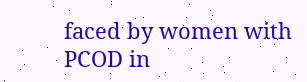faced by women with PCOD in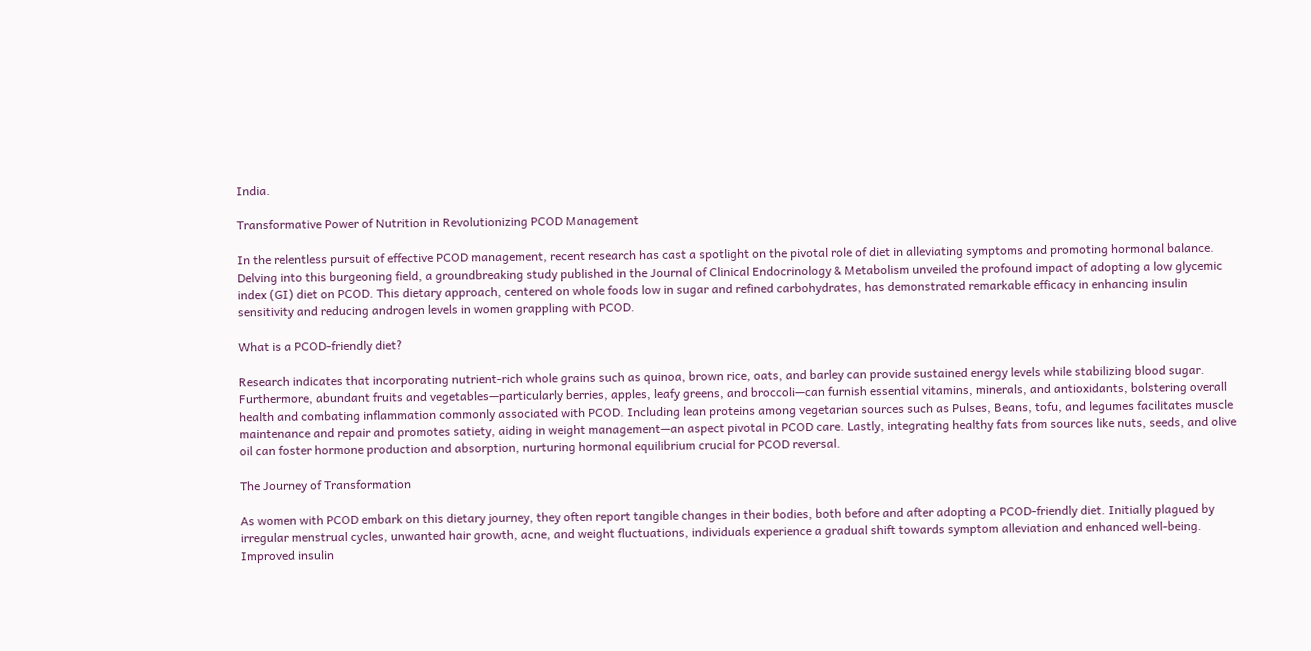India.

Transformative Power of Nutrition in Revolutionizing PCOD Management

In the relentless pursuit of effective PCOD management, recent research has cast a spotlight on the pivotal role of diet in alleviating symptoms and promoting hormonal balance. Delving into this burgeoning field, a groundbreaking study published in the Journal of Clinical Endocrinology & Metabolism unveiled the profound impact of adopting a low glycemic index (GI) diet on PCOD. This dietary approach, centered on whole foods low in sugar and refined carbohydrates, has demonstrated remarkable efficacy in enhancing insulin sensitivity and reducing androgen levels in women grappling with PCOD.

What is a PCOD-friendly diet?

Research indicates that incorporating nutrient-rich whole grains such as quinoa, brown rice, oats, and barley can provide sustained energy levels while stabilizing blood sugar. Furthermore, abundant fruits and vegetables—particularly berries, apples, leafy greens, and broccoli—can furnish essential vitamins, minerals, and antioxidants, bolstering overall health and combating inflammation commonly associated with PCOD. Including lean proteins among vegetarian sources such as Pulses, Beans, tofu, and legumes facilitates muscle maintenance and repair and promotes satiety, aiding in weight management—an aspect pivotal in PCOD care. Lastly, integrating healthy fats from sources like nuts, seeds, and olive oil can foster hormone production and absorption, nurturing hormonal equilibrium crucial for PCOD reversal.

The Journey of Transformation

As women with PCOD embark on this dietary journey, they often report tangible changes in their bodies, both before and after adopting a PCOD-friendly diet. Initially plagued by irregular menstrual cycles, unwanted hair growth, acne, and weight fluctuations, individuals experience a gradual shift towards symptom alleviation and enhanced well-being. Improved insulin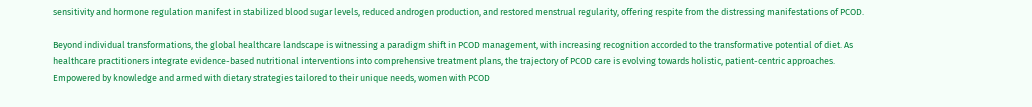sensitivity and hormone regulation manifest in stabilized blood sugar levels, reduced androgen production, and restored menstrual regularity, offering respite from the distressing manifestations of PCOD.

Beyond individual transformations, the global healthcare landscape is witnessing a paradigm shift in PCOD management, with increasing recognition accorded to the transformative potential of diet. As healthcare practitioners integrate evidence-based nutritional interventions into comprehensive treatment plans, the trajectory of PCOD care is evolving towards holistic, patient-centric approaches. Empowered by knowledge and armed with dietary strategies tailored to their unique needs, women with PCOD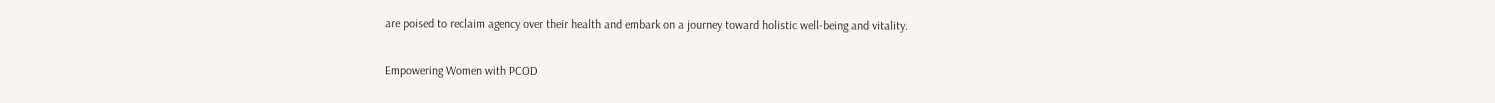are poised to reclaim agency over their health and embark on a journey toward holistic well-being and vitality.

Empowering Women with PCOD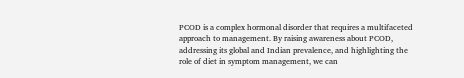PCOD is a complex hormonal disorder that requires a multifaceted approach to management. By raising awareness about PCOD, addressing its global and Indian prevalence, and highlighting the role of diet in symptom management, we can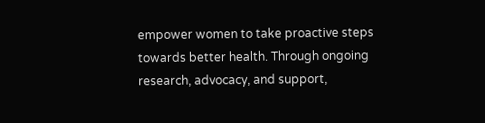empower women to take proactive steps towards better health. Through ongoing research, advocacy, and support,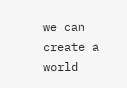we can create a world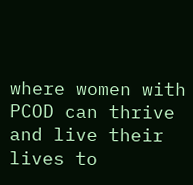where women with PCOD can thrive and live their lives to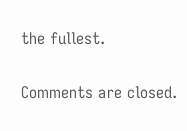the fullest.

Comments are closed.